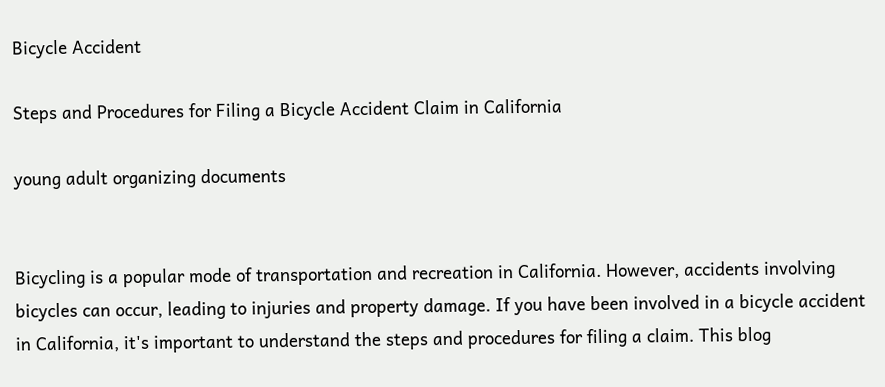Bicycle Accident

Steps and Procedures for Filing a Bicycle Accident Claim in California

young adult organizing documents


Bicycling is a popular mode of transportation and recreation in California. However, accidents involving bicycles can occur, leading to injuries and property damage. If you have been involved in a bicycle accident in California, it's important to understand the steps and procedures for filing a claim. This blog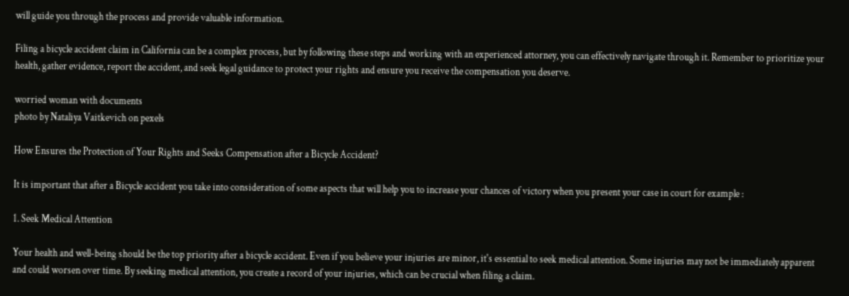will guide you through the process and provide valuable information.

Filing a bicycle accident claim in California can be a complex process, but by following these steps and working with an experienced attorney, you can effectively navigate through it. Remember to prioritize your health, gather evidence, report the accident, and seek legal guidance to protect your rights and ensure you receive the compensation you deserve.

worried woman with documents
photo by Nataliya Vaitkevich on pexels

How Ensures the Protection of Your Rights and Seeks Compensation after a Bicycle Accident?

It is important that after a Bicycle accident you take into consideration of some aspects that will help you to increase your chances of victory when you present your case in court for example :

1. Seek Medical Attention

Your health and well-being should be the top priority after a bicycle accident. Even if you believe your injuries are minor, it's essential to seek medical attention. Some injuries may not be immediately apparent and could worsen over time. By seeking medical attention, you create a record of your injuries, which can be crucial when filing a claim.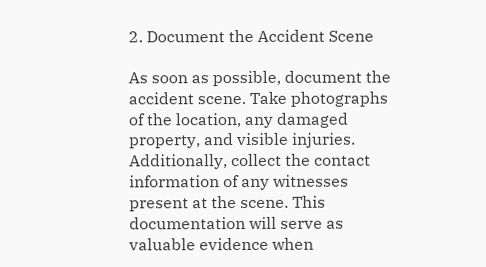2. Document the Accident Scene

As soon as possible, document the accident scene. Take photographs of the location, any damaged property, and visible injuries. Additionally, collect the contact information of any witnesses present at the scene. This documentation will serve as valuable evidence when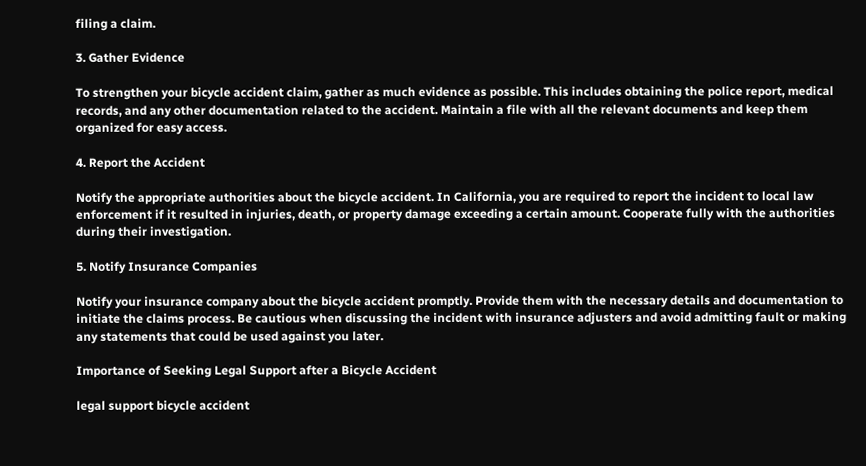filing a claim.

3. Gather Evidence

To strengthen your bicycle accident claim, gather as much evidence as possible. This includes obtaining the police report, medical records, and any other documentation related to the accident. Maintain a file with all the relevant documents and keep them organized for easy access.

4. Report the Accident

Notify the appropriate authorities about the bicycle accident. In California, you are required to report the incident to local law enforcement if it resulted in injuries, death, or property damage exceeding a certain amount. Cooperate fully with the authorities during their investigation.

5. Notify Insurance Companies

Notify your insurance company about the bicycle accident promptly. Provide them with the necessary details and documentation to initiate the claims process. Be cautious when discussing the incident with insurance adjusters and avoid admitting fault or making any statements that could be used against you later.

Importance of Seeking Legal Support after a Bicycle Accident

legal support bicycle accident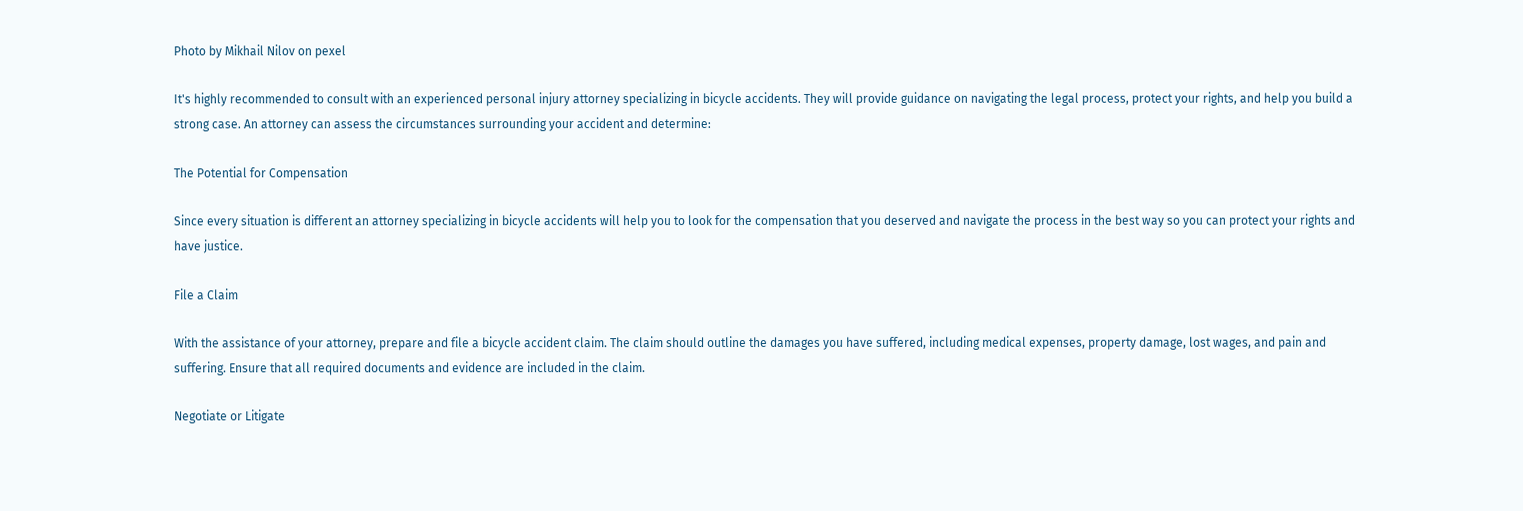Photo by Mikhail Nilov on pexel

It's highly recommended to consult with an experienced personal injury attorney specializing in bicycle accidents. They will provide guidance on navigating the legal process, protect your rights, and help you build a strong case. An attorney can assess the circumstances surrounding your accident and determine:

The Potential for Compensation

Since every situation is different an attorney specializing in bicycle accidents will help you to look for the compensation that you deserved and navigate the process in the best way so you can protect your rights and have justice.

File a Claim

With the assistance of your attorney, prepare and file a bicycle accident claim. The claim should outline the damages you have suffered, including medical expenses, property damage, lost wages, and pain and suffering. Ensure that all required documents and evidence are included in the claim.

Negotiate or Litigate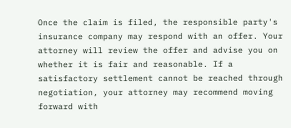Once the claim is filed, the responsible party's insurance company may respond with an offer. Your attorney will review the offer and advise you on whether it is fair and reasonable. If a satisfactory settlement cannot be reached through negotiation, your attorney may recommend moving forward with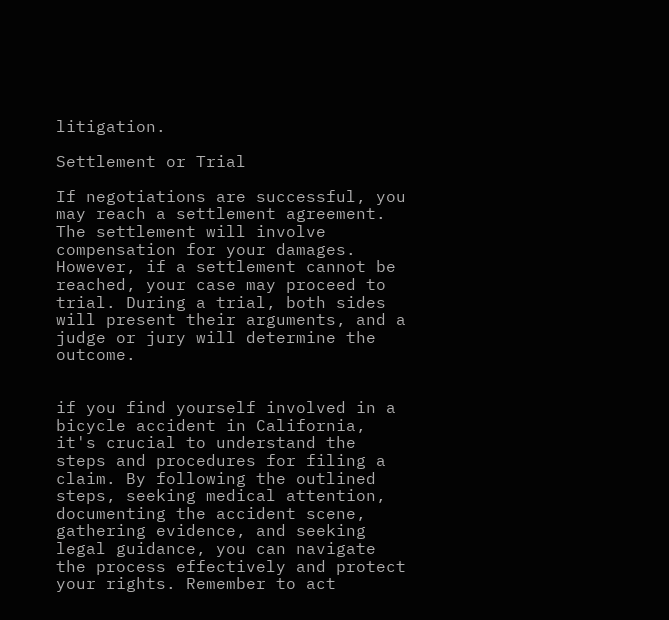litigation.

Settlement or Trial

If negotiations are successful, you may reach a settlement agreement. The settlement will involve compensation for your damages. However, if a settlement cannot be reached, your case may proceed to trial. During a trial, both sides will present their arguments, and a judge or jury will determine the outcome.


if you find yourself involved in a bicycle accident in California, it's crucial to understand the steps and procedures for filing a claim. By following the outlined steps, seeking medical attention, documenting the accident scene, gathering evidence, and seeking legal guidance, you can navigate the process effectively and protect your rights. Remember to act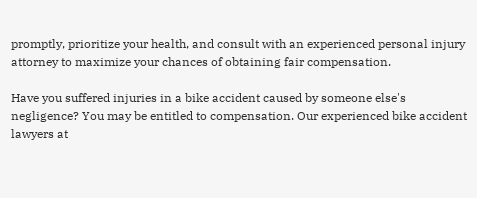promptly, prioritize your health, and consult with an experienced personal injury attorney to maximize your chances of obtaining fair compensation.

Have you suffered injuries in a bike accident caused by someone else's negligence? You may be entitled to compensation. Our experienced bike accident lawyers at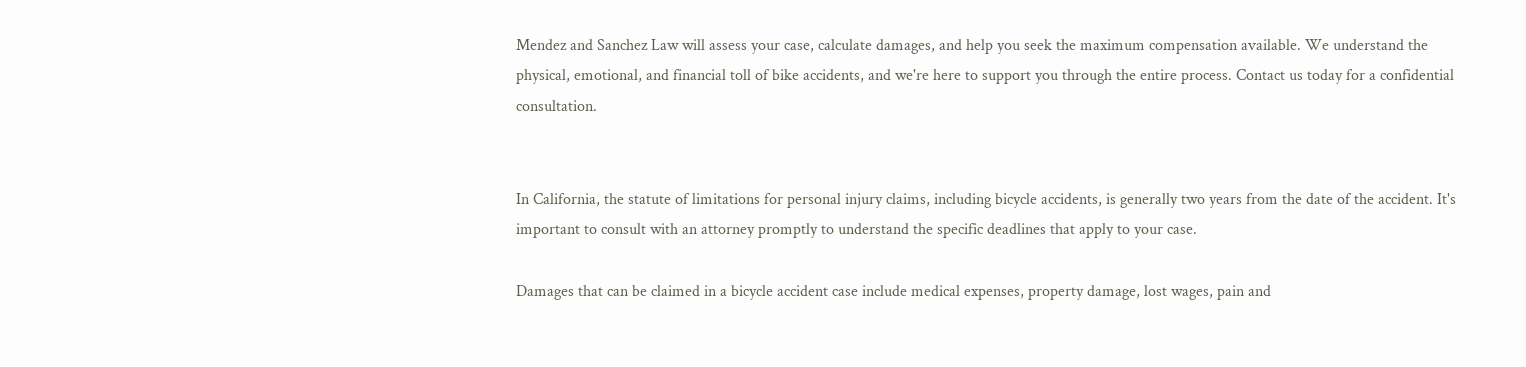Mendez and Sanchez Law will assess your case, calculate damages, and help you seek the maximum compensation available. We understand the physical, emotional, and financial toll of bike accidents, and we're here to support you through the entire process. Contact us today for a confidential consultation.


In California, the statute of limitations for personal injury claims, including bicycle accidents, is generally two years from the date of the accident. It's important to consult with an attorney promptly to understand the specific deadlines that apply to your case.

Damages that can be claimed in a bicycle accident case include medical expenses, property damage, lost wages, pain and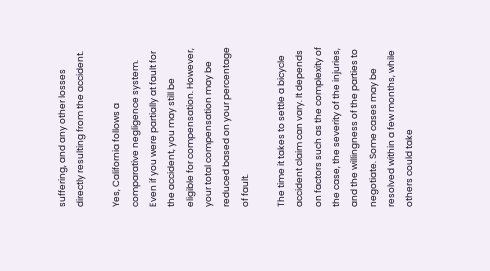suffering, and any other losses directly resulting from the accident.

Yes, California follows a comparative negligence system. Even if you were partially at fault for the accident, you may still be eligible for compensation. However, your total compensation may be reduced based on your percentage of fault.

The time it takes to settle a bicycle accident claim can vary. It depends on factors such as the complexity of the case, the severity of the injuries, and the willingness of the parties to negotiate. Some cases may be resolved within a few months, while others could take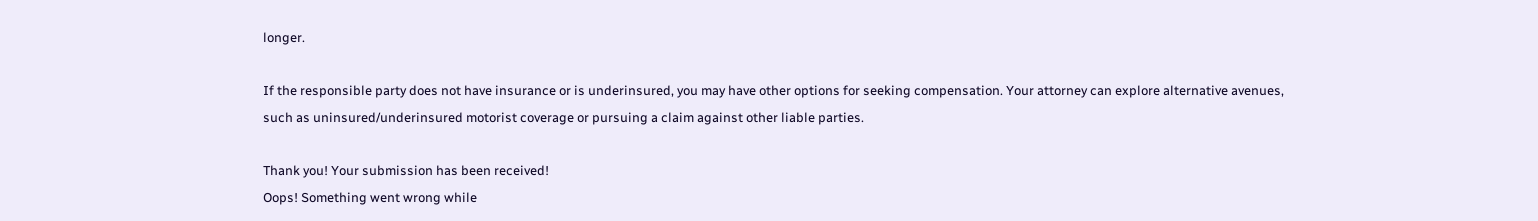longer.

If the responsible party does not have insurance or is underinsured, you may have other options for seeking compensation. Your attorney can explore alternative avenues, such as uninsured/underinsured motorist coverage or pursuing a claim against other liable parties.

Thank you! Your submission has been received!
Oops! Something went wrong while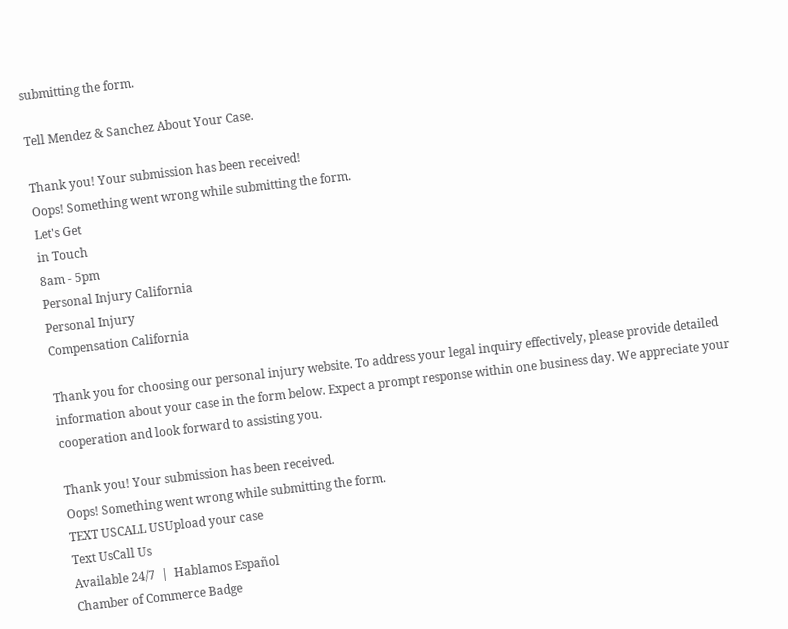submitting the form.

Tell Mendez & Sanchez About Your Case.

Thank you! Your submission has been received!
Oops! Something went wrong while submitting the form.
Let's Get
in Touch
8am - 5pm
Personal Injury California
Personal Injury
Compensation California

Thank you for choosing our personal injury website. To address your legal inquiry effectively, please provide detailed information about your case in the form below. Expect a prompt response within one business day. We appreciate your cooperation and look forward to assisting you.

Thank you! Your submission has been received.
Oops! Something went wrong while submitting the form.
TEXT USCALL USUpload your case
Text UsCall Us
Available 24/7  |  Hablamos Español
Chamber of Commerce Badge